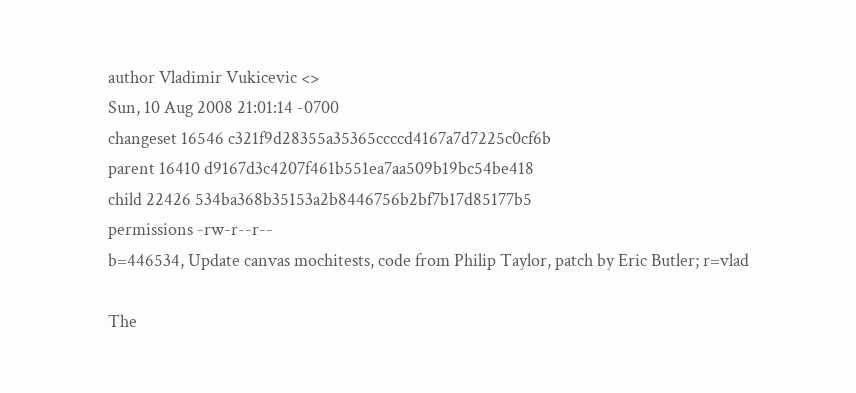author Vladimir Vukicevic <>
Sun, 10 Aug 2008 21:01:14 -0700
changeset 16546 c321f9d28355a35365ccccd4167a7d7225c0cf6b
parent 16410 d9167d3c4207f461b551ea7aa509b19bc54be418
child 22426 534ba368b35153a2b8446756b2bf7b17d85177b5
permissions -rw-r--r--
b=446534, Update canvas mochitests, code from Philip Taylor, patch by Eric Butler; r=vlad

The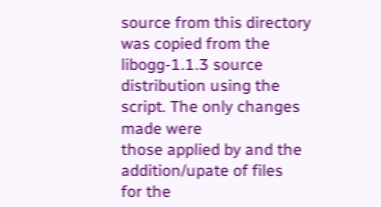source from this directory was copied from the libogg-1.1.3 source
distribution using the script. The only changes made were
those applied by and the addition/upate of files
for the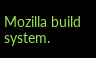Mozilla build system.